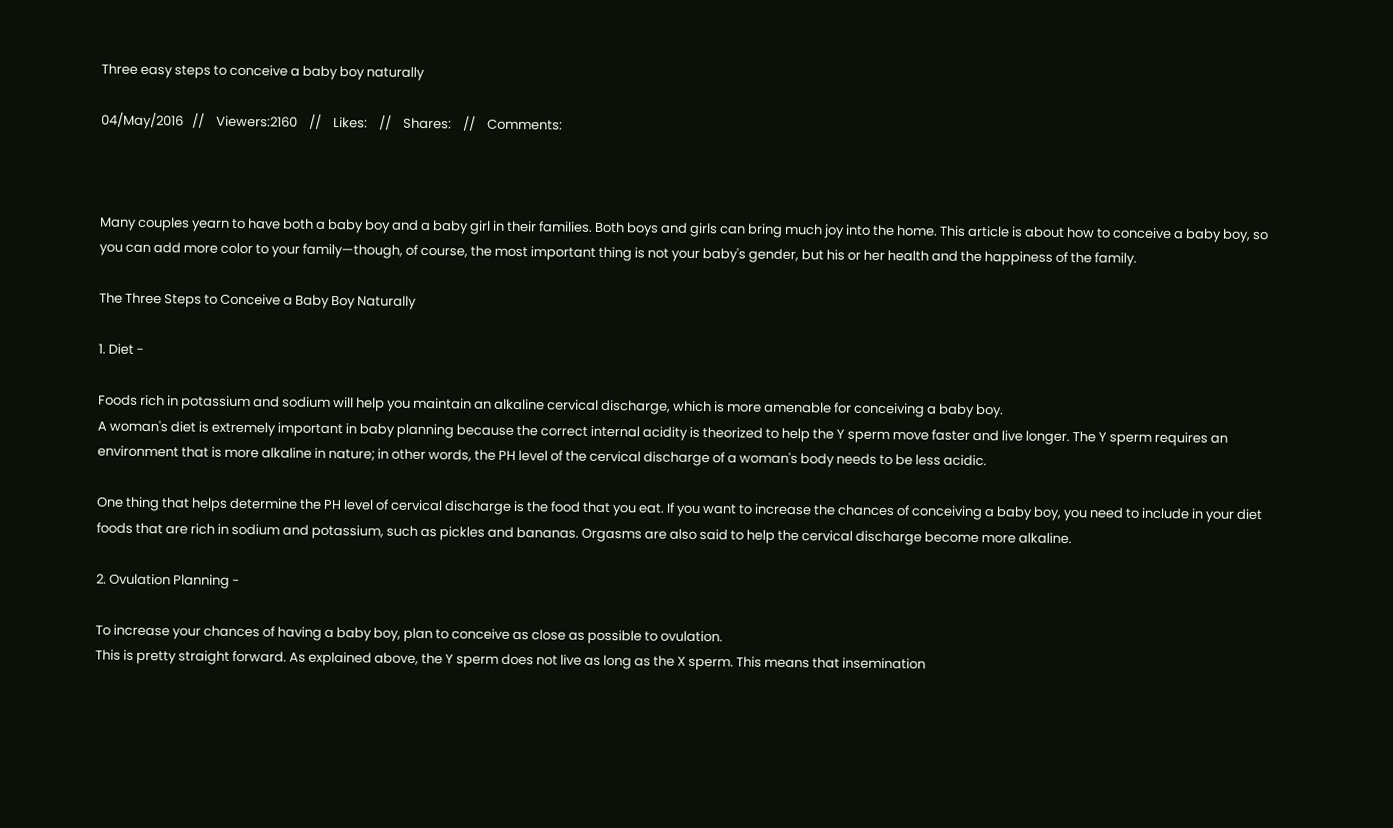Three easy steps to conceive a baby boy naturally

04/May/2016   //    Viewers:2160    //    Likes:    //    Shares:    //    Comments:



Many couples yearn to have both a baby boy and a baby girl in their families. Both boys and girls can bring much joy into the home. This article is about how to conceive a baby boy, so you can add more color to your family—though, of course, the most important thing is not your baby's gender, but his or her health and the happiness of the family.

The Three Steps to Conceive a Baby Boy Naturally

1. Diet -

Foods rich in potassium and sodium will help you maintain an alkaline cervical discharge, which is more amenable for conceiving a baby boy.
A woman's diet is extremely important in baby planning because the correct internal acidity is theorized to help the Y sperm move faster and live longer. The Y sperm requires an environment that is more alkaline in nature; in other words, the PH level of the cervical discharge of a woman's body needs to be less acidic.

One thing that helps determine the PH level of cervical discharge is the food that you eat. If you want to increase the chances of conceiving a baby boy, you need to include in your diet foods that are rich in sodium and potassium, such as pickles and bananas. Orgasms are also said to help the cervical discharge become more alkaline.

2. Ovulation Planning -

To increase your chances of having a baby boy, plan to conceive as close as possible to ovulation.
This is pretty straight forward. As explained above, the Y sperm does not live as long as the X sperm. This means that insemination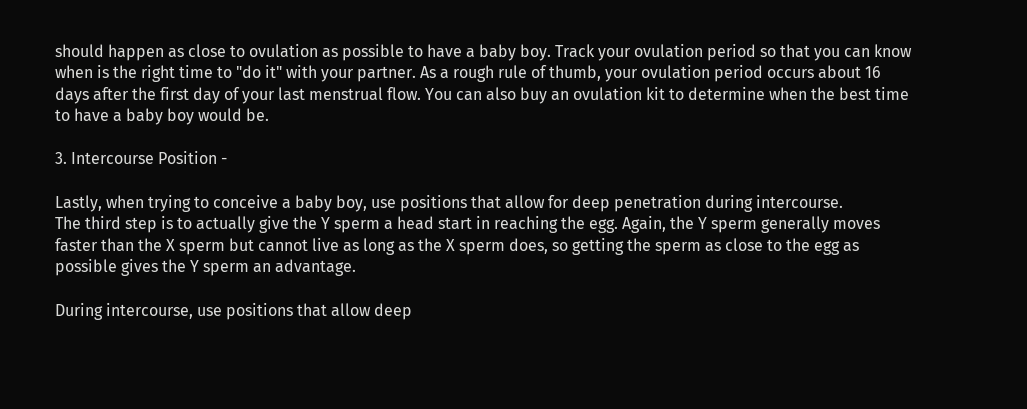should happen as close to ovulation as possible to have a baby boy. Track your ovulation period so that you can know when is the right time to "do it" with your partner. As a rough rule of thumb, your ovulation period occurs about 16 days after the first day of your last menstrual flow. You can also buy an ovulation kit to determine when the best time to have a baby boy would be.

3. Intercourse Position -

Lastly, when trying to conceive a baby boy, use positions that allow for deep penetration during intercourse.
The third step is to actually give the Y sperm a head start in reaching the egg. Again, the Y sperm generally moves faster than the X sperm but cannot live as long as the X sperm does, so getting the sperm as close to the egg as possible gives the Y sperm an advantage.

During intercourse, use positions that allow deep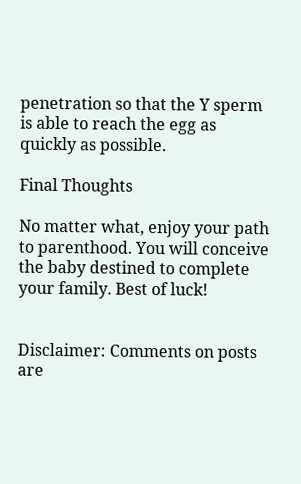penetration so that the Y sperm is able to reach the egg as quickly as possible.

Final Thoughts

No matter what, enjoy your path to parenthood. You will conceive the baby destined to complete your family. Best of luck!


Disclaimer: Comments on posts are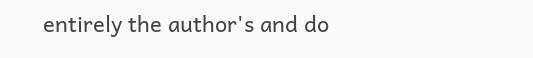entirely the author's and do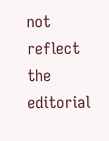not reflect the editorial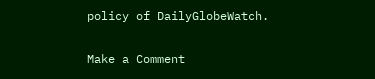policy of DailyGlobeWatch.

Make a Comment